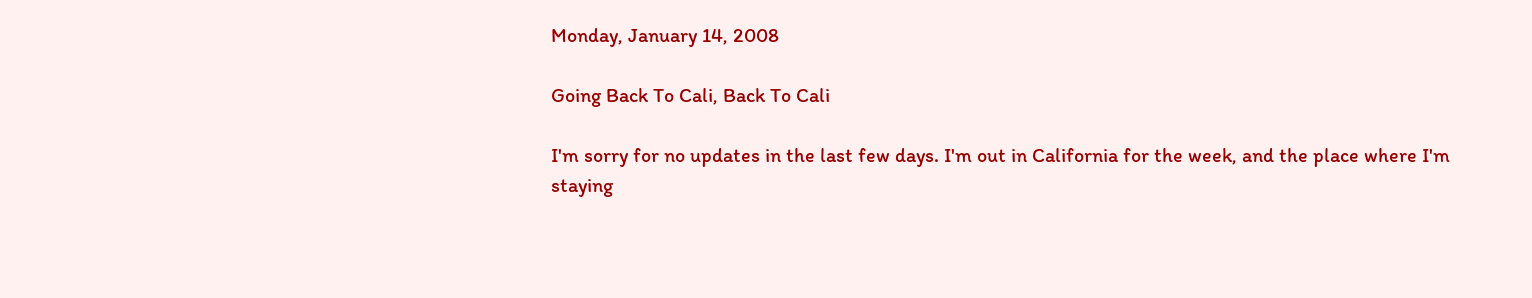Monday, January 14, 2008

Going Back To Cali, Back To Cali

I'm sorry for no updates in the last few days. I'm out in California for the week, and the place where I'm staying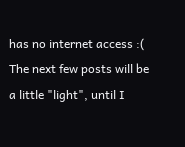has no internet access :( The next few posts will be a little "light", until I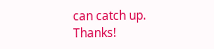can catch up. Thanks!